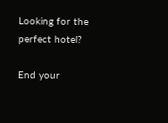Looking for the perfect hotel?

End your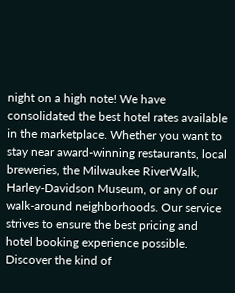night on a high note! We have consolidated the best hotel rates available in the marketplace. Whether you want to stay near award-winning restaurants, local breweries, the Milwaukee RiverWalk, Harley-Davidson Museum, or any of our walk-around neighborhoods. Our service strives to ensure the best pricing and hotel booking experience possible. Discover the kind of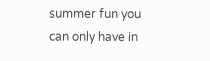summer fun you can only have in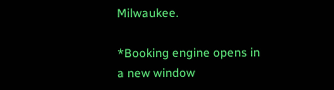Milwaukee.

*Booking engine opens in a new window